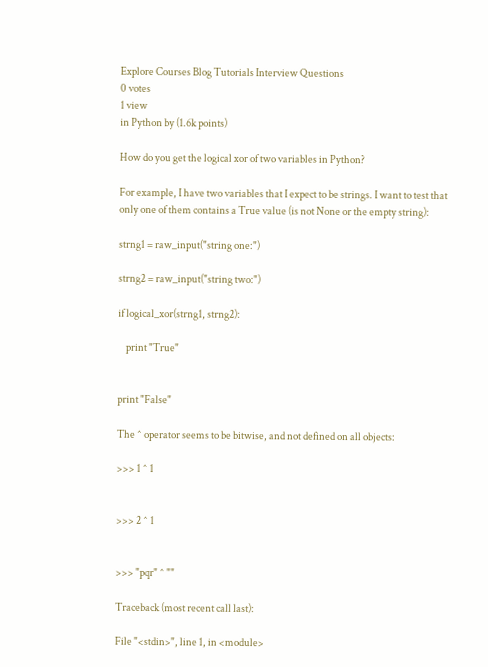Explore Courses Blog Tutorials Interview Questions
0 votes
1 view
in Python by (1.6k points)

How do you get the logical xor of two variables in Python?

For example, I have two variables that I expect to be strings. I want to test that only one of them contains a True value (is not None or the empty string):

strng1 = raw_input("string one:")

strng2 = raw_input("string two:")

if logical_xor(strng1, strng2):

    print "True"


print "False"

The ^ operator seems to be bitwise, and not defined on all objects:

>>> 1 ^ 1


>>> 2 ^ 1


>>> "pqr" ^ ""

Traceback (most recent call last):

File "<stdin>", line 1, in <module>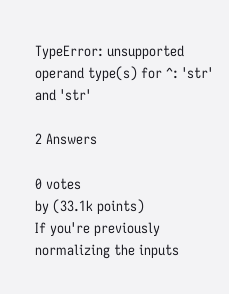TypeError: unsupported operand type(s) for ^: 'str' and 'str'

2 Answers

0 votes
by (33.1k points)
If you're previously normalizing the inputs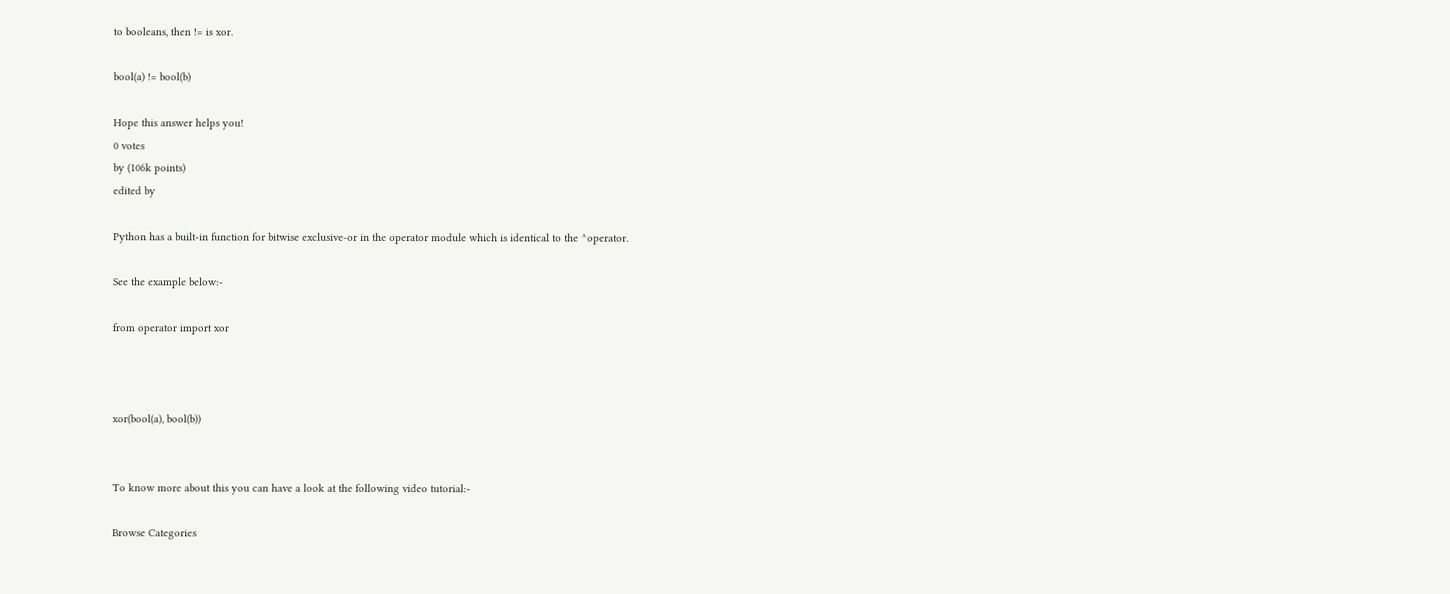to booleans, then != is xor.

bool(a) != bool(b)

Hope this answer helps you!
0 votes
by (106k points)
edited by

Python has a built-in function for bitwise exclusive-or in the operator module which is identical to the ^operator.

See the example below:-

from operator import xor



xor(bool(a), bool(b))


To know more about this you can have a look at the following video tutorial:-

Browse Categories